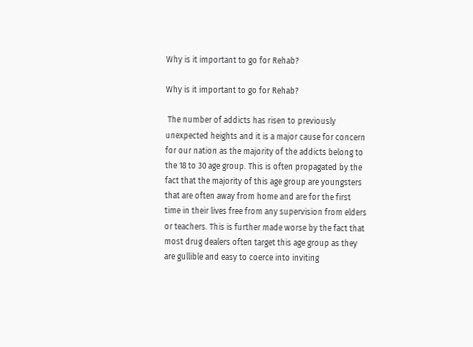Why is it important to go for Rehab?

Why is it important to go for Rehab?

 The number of addicts has risen to previously unexpected heights and it is a major cause for concern for our nation as the majority of the addicts belong to the 18 to 30 age group. This is often propagated by the fact that the majority of this age group are youngsters that are often away from home and are for the first time in their lives free from any supervision from elders or teachers. This is further made worse by the fact that most drug dealers often target this age group as they are gullible and easy to coerce into inviting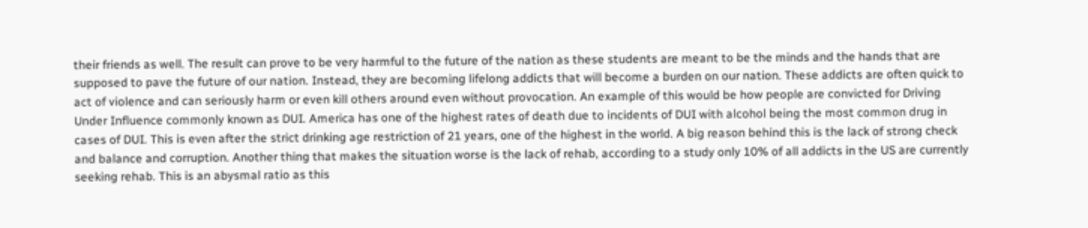their friends as well. The result can prove to be very harmful to the future of the nation as these students are meant to be the minds and the hands that are supposed to pave the future of our nation. Instead, they are becoming lifelong addicts that will become a burden on our nation. These addicts are often quick to act of violence and can seriously harm or even kill others around even without provocation. An example of this would be how people are convicted for Driving Under Influence commonly known as DUI. America has one of the highest rates of death due to incidents of DUI with alcohol being the most common drug in cases of DUI. This is even after the strict drinking age restriction of 21 years, one of the highest in the world. A big reason behind this is the lack of strong check and balance and corruption. Another thing that makes the situation worse is the lack of rehab, according to a study only 10% of all addicts in the US are currently seeking rehab. This is an abysmal ratio as this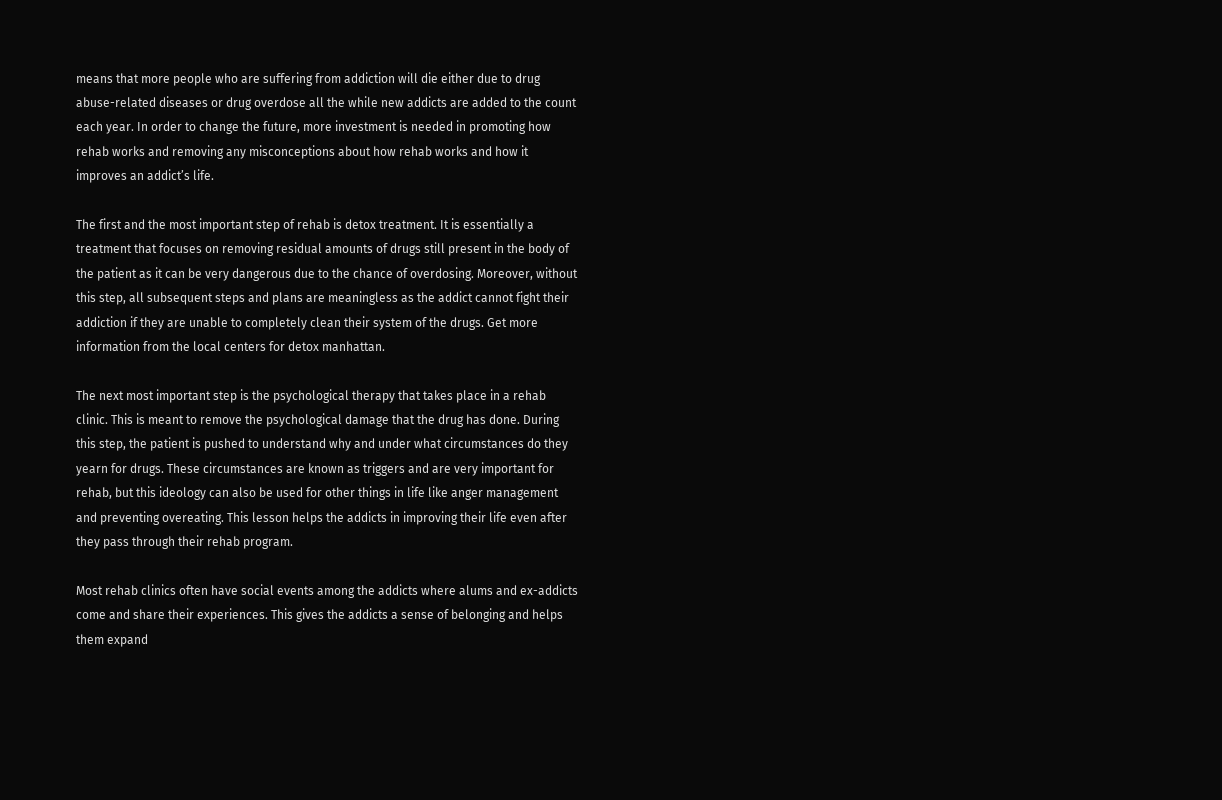means that more people who are suffering from addiction will die either due to drug abuse-related diseases or drug overdose all the while new addicts are added to the count each year. In order to change the future, more investment is needed in promoting how rehab works and removing any misconceptions about how rehab works and how it improves an addict’s life.

The first and the most important step of rehab is detox treatment. It is essentially a treatment that focuses on removing residual amounts of drugs still present in the body of the patient as it can be very dangerous due to the chance of overdosing. Moreover, without this step, all subsequent steps and plans are meaningless as the addict cannot fight their addiction if they are unable to completely clean their system of the drugs. Get more information from the local centers for detox manhattan.

The next most important step is the psychological therapy that takes place in a rehab clinic. This is meant to remove the psychological damage that the drug has done. During this step, the patient is pushed to understand why and under what circumstances do they yearn for drugs. These circumstances are known as triggers and are very important for rehab, but this ideology can also be used for other things in life like anger management and preventing overeating. This lesson helps the addicts in improving their life even after they pass through their rehab program.

Most rehab clinics often have social events among the addicts where alums and ex-addicts come and share their experiences. This gives the addicts a sense of belonging and helps them expand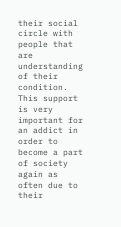their social circle with people that are understanding of their condition. This support is very important for an addict in order to become a part of society again as often due to their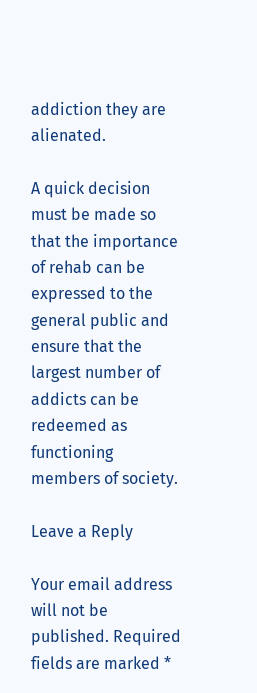addiction they are alienated.

A quick decision must be made so that the importance of rehab can be expressed to the general public and ensure that the largest number of addicts can be redeemed as functioning members of society.

Leave a Reply

Your email address will not be published. Required fields are marked *